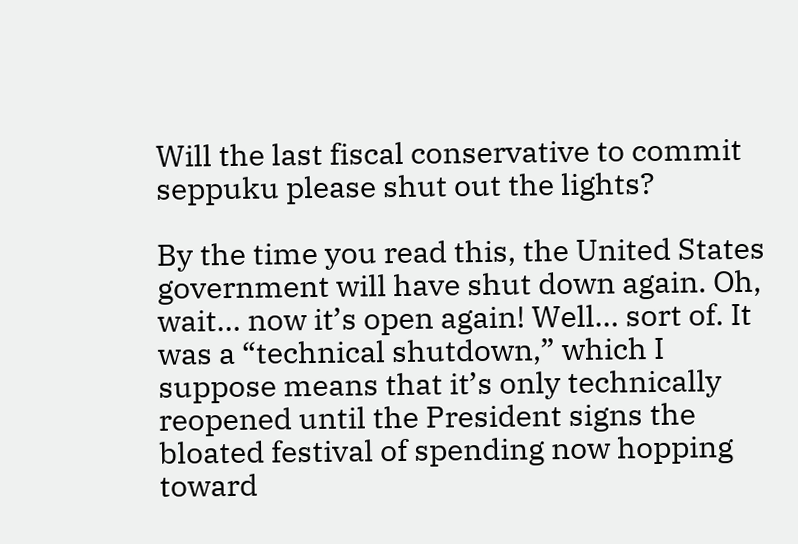Will the last fiscal conservative to commit seppuku please shut out the lights?

By the time you read this, the United States government will have shut down again. Oh, wait… now it’s open again! Well… sort of. It was a “technical shutdown,” which I suppose means that it’s only technically reopened until the President signs the bloated festival of spending now hopping toward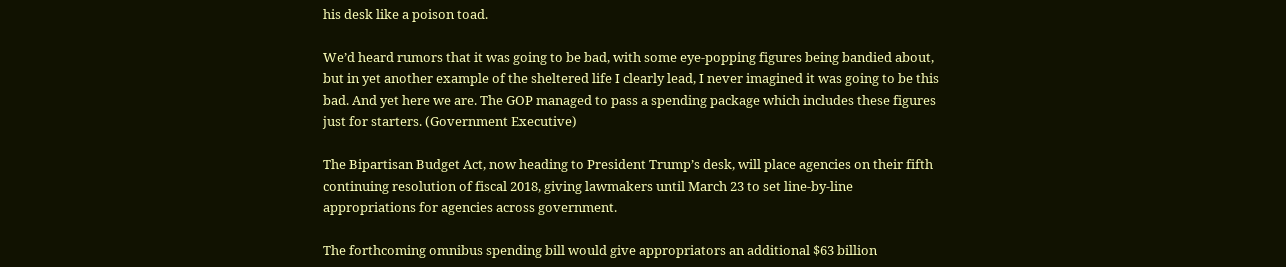his desk like a poison toad.

We’d heard rumors that it was going to be bad, with some eye-popping figures being bandied about, but in yet another example of the sheltered life I clearly lead, I never imagined it was going to be this bad. And yet here we are. The GOP managed to pass a spending package which includes these figures just for starters. (Government Executive)

The Bipartisan Budget Act, now heading to President Trump’s desk, will place agencies on their fifth continuing resolution of fiscal 2018, giving lawmakers until March 23 to set line-by-line appropriations for agencies across government.

The forthcoming omnibus spending bill would give appropriators an additional $63 billion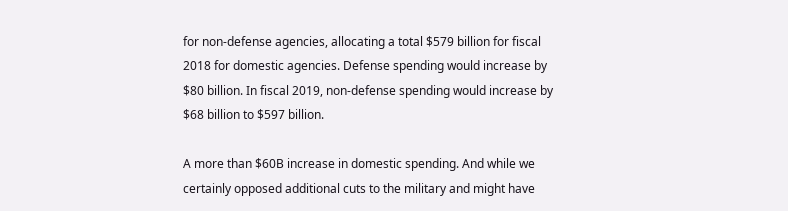for non-defense agencies, allocating a total $579 billion for fiscal 2018 for domestic agencies. Defense spending would increase by $80 billion. In fiscal 2019, non-defense spending would increase by $68 billion to $597 billion.

A more than $60B increase in domestic spending. And while we certainly opposed additional cuts to the military and might have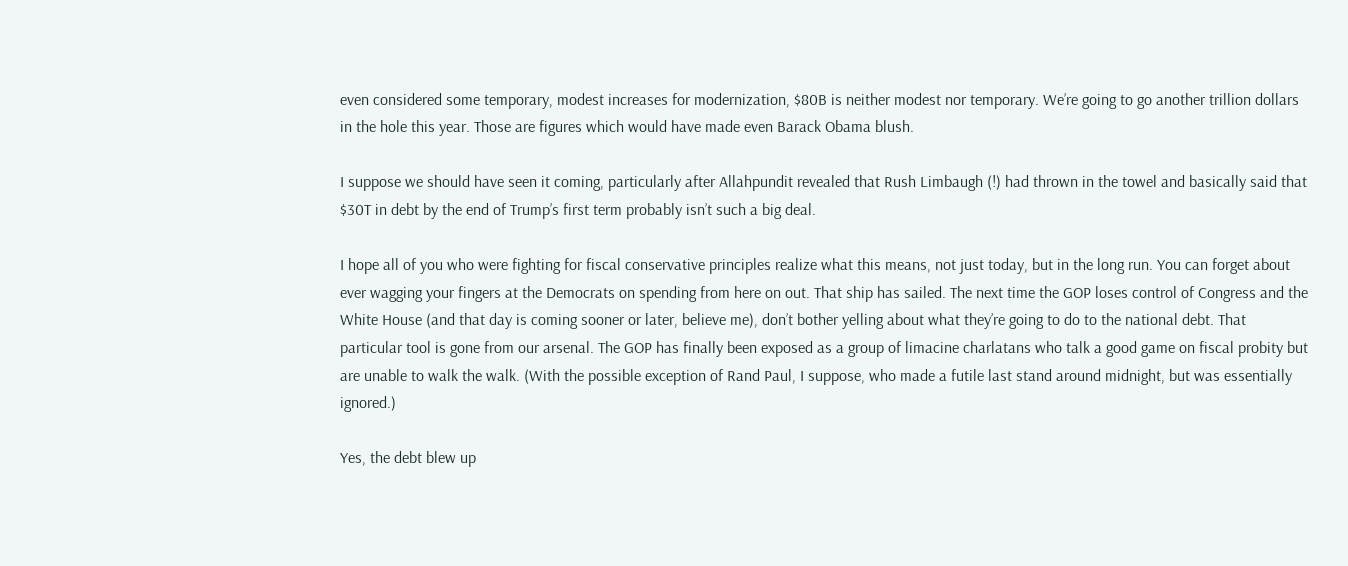even considered some temporary, modest increases for modernization, $80B is neither modest nor temporary. We’re going to go another trillion dollars in the hole this year. Those are figures which would have made even Barack Obama blush.

I suppose we should have seen it coming, particularly after Allahpundit revealed that Rush Limbaugh (!) had thrown in the towel and basically said that $30T in debt by the end of Trump’s first term probably isn’t such a big deal.

I hope all of you who were fighting for fiscal conservative principles realize what this means, not just today, but in the long run. You can forget about ever wagging your fingers at the Democrats on spending from here on out. That ship has sailed. The next time the GOP loses control of Congress and the White House (and that day is coming sooner or later, believe me), don’t bother yelling about what they’re going to do to the national debt. That particular tool is gone from our arsenal. The GOP has finally been exposed as a group of limacine charlatans who talk a good game on fiscal probity but are unable to walk the walk. (With the possible exception of Rand Paul, I suppose, who made a futile last stand around midnight, but was essentially ignored.)

Yes, the debt blew up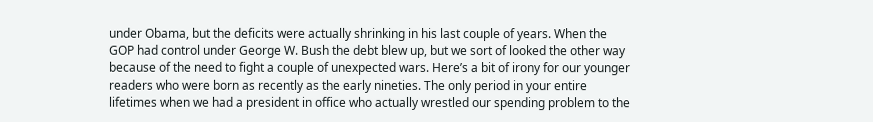under Obama, but the deficits were actually shrinking in his last couple of years. When the GOP had control under George W. Bush the debt blew up, but we sort of looked the other way because of the need to fight a couple of unexpected wars. Here’s a bit of irony for our younger readers who were born as recently as the early nineties. The only period in your entire lifetimes when we had a president in office who actually wrestled our spending problem to the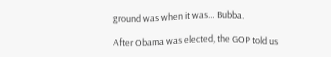ground was when it was… Bubba.

After Obama was elected, the GOP told us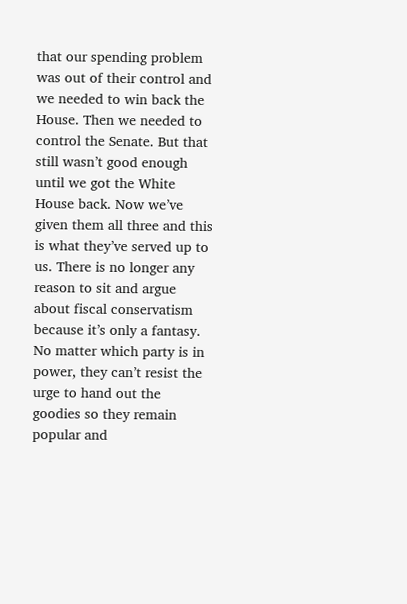that our spending problem was out of their control and we needed to win back the House. Then we needed to control the Senate. But that still wasn’t good enough until we got the White House back. Now we’ve given them all three and this is what they’ve served up to us. There is no longer any reason to sit and argue about fiscal conservatism because it’s only a fantasy. No matter which party is in power, they can’t resist the urge to hand out the goodies so they remain popular and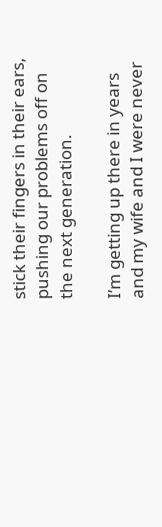stick their fingers in their ears, pushing our problems off on the next generation.

I’m getting up there in years and my wife and I were never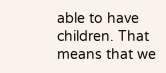able to have children. That means that we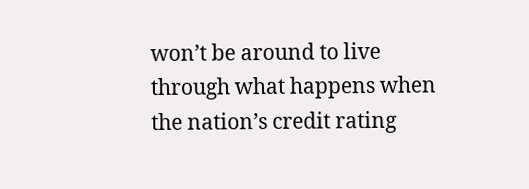won’t be around to live through what happens when the nation’s credit rating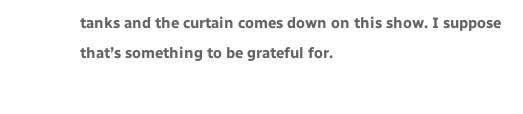tanks and the curtain comes down on this show. I suppose that’s something to be grateful for.